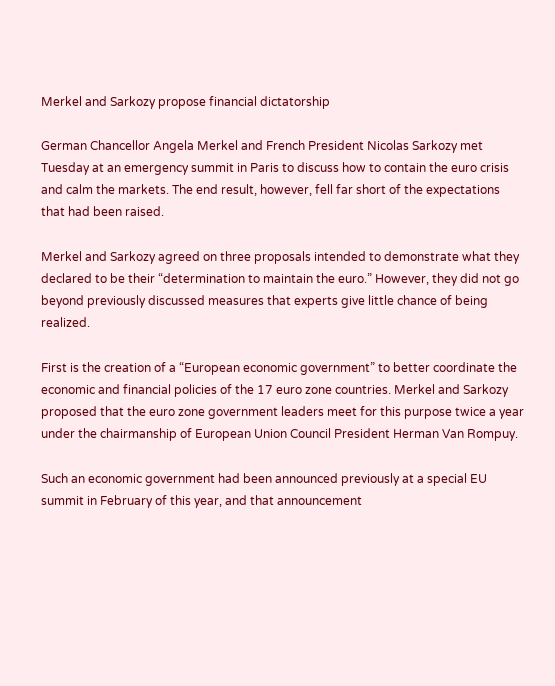Merkel and Sarkozy propose financial dictatorship

German Chancellor Angela Merkel and French President Nicolas Sarkozy met Tuesday at an emergency summit in Paris to discuss how to contain the euro crisis and calm the markets. The end result, however, fell far short of the expectations that had been raised.

Merkel and Sarkozy agreed on three proposals intended to demonstrate what they declared to be their “determination to maintain the euro.” However, they did not go beyond previously discussed measures that experts give little chance of being realized.

First is the creation of a “European economic government” to better coordinate the economic and financial policies of the 17 euro zone countries. Merkel and Sarkozy proposed that the euro zone government leaders meet for this purpose twice a year under the chairmanship of European Union Council President Herman Van Rompuy.

Such an economic government had been announced previously at a special EU summit in February of this year, and that announcement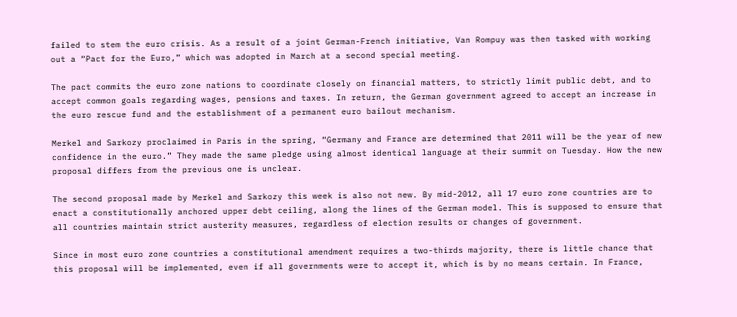failed to stem the euro crisis. As a result of a joint German-French initiative, Van Rompuy was then tasked with working out a “Pact for the Euro,” which was adopted in March at a second special meeting.

The pact commits the euro zone nations to coordinate closely on financial matters, to strictly limit public debt, and to accept common goals regarding wages, pensions and taxes. In return, the German government agreed to accept an increase in the euro rescue fund and the establishment of a permanent euro bailout mechanism.

Merkel and Sarkozy proclaimed in Paris in the spring, “Germany and France are determined that 2011 will be the year of new confidence in the euro.” They made the same pledge using almost identical language at their summit on Tuesday. How the new proposal differs from the previous one is unclear.

The second proposal made by Merkel and Sarkozy this week is also not new. By mid-2012, all 17 euro zone countries are to enact a constitutionally anchored upper debt ceiling, along the lines of the German model. This is supposed to ensure that all countries maintain strict austerity measures, regardless of election results or changes of government.

Since in most euro zone countries a constitutional amendment requires a two-thirds majority, there is little chance that this proposal will be implemented, even if all governments were to accept it, which is by no means certain. In France,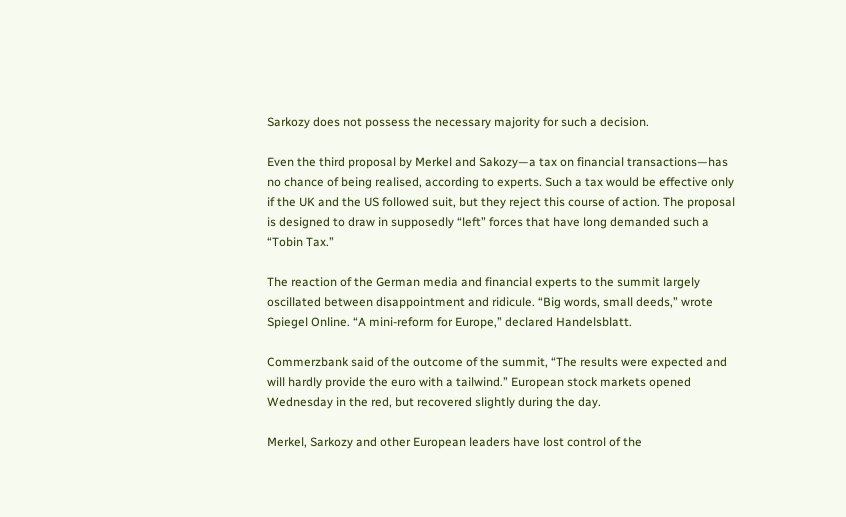Sarkozy does not possess the necessary majority for such a decision.

Even the third proposal by Merkel and Sakozy—a tax on financial transactions—has no chance of being realised, according to experts. Such a tax would be effective only if the UK and the US followed suit, but they reject this course of action. The proposal is designed to draw in supposedly “left” forces that have long demanded such a “Tobin Tax.”

The reaction of the German media and financial experts to the summit largely oscillated between disappointment and ridicule. “Big words, small deeds,” wrote Spiegel Online. “A mini-reform for Europe,” declared Handelsblatt.

Commerzbank said of the outcome of the summit, “The results were expected and will hardly provide the euro with a tailwind.” European stock markets opened Wednesday in the red, but recovered slightly during the day.

Merkel, Sarkozy and other European leaders have lost control of the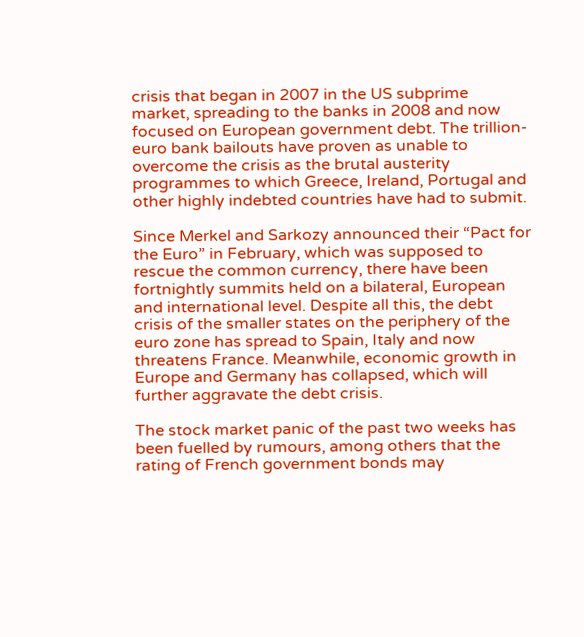crisis that began in 2007 in the US subprime market, spreading to the banks in 2008 and now focused on European government debt. The trillion-euro bank bailouts have proven as unable to overcome the crisis as the brutal austerity programmes to which Greece, Ireland, Portugal and other highly indebted countries have had to submit.

Since Merkel and Sarkozy announced their “Pact for the Euro” in February, which was supposed to rescue the common currency, there have been fortnightly summits held on a bilateral, European and international level. Despite all this, the debt crisis of the smaller states on the periphery of the euro zone has spread to Spain, Italy and now threatens France. Meanwhile, economic growth in Europe and Germany has collapsed, which will further aggravate the debt crisis.

The stock market panic of the past two weeks has been fuelled by rumours, among others that the rating of French government bonds may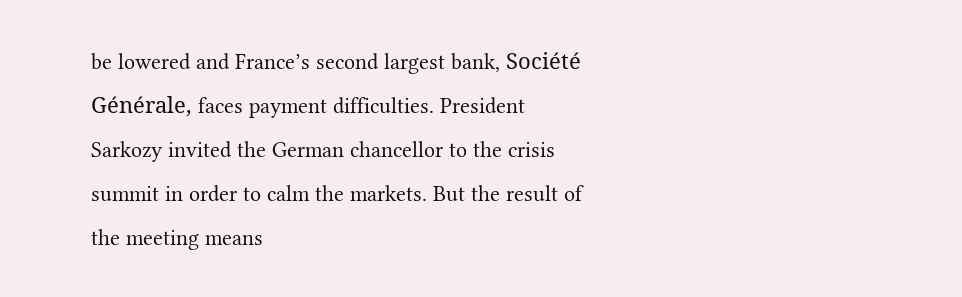be lowered and France’s second largest bank, Société Générale, faces payment difficulties. President Sarkozy invited the German chancellor to the crisis summit in order to calm the markets. But the result of the meeting means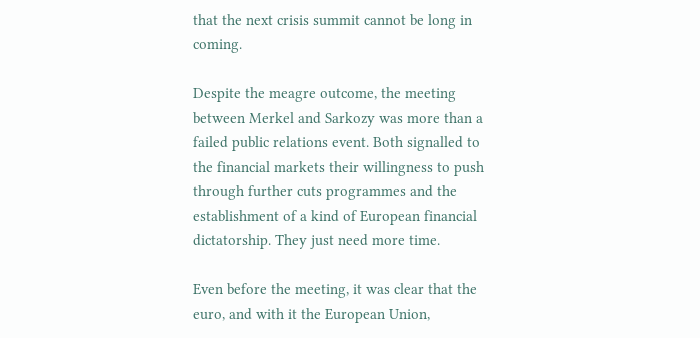that the next crisis summit cannot be long in coming.

Despite the meagre outcome, the meeting between Merkel and Sarkozy was more than a failed public relations event. Both signalled to the financial markets their willingness to push through further cuts programmes and the establishment of a kind of European financial dictatorship. They just need more time.

Even before the meeting, it was clear that the euro, and with it the European Union,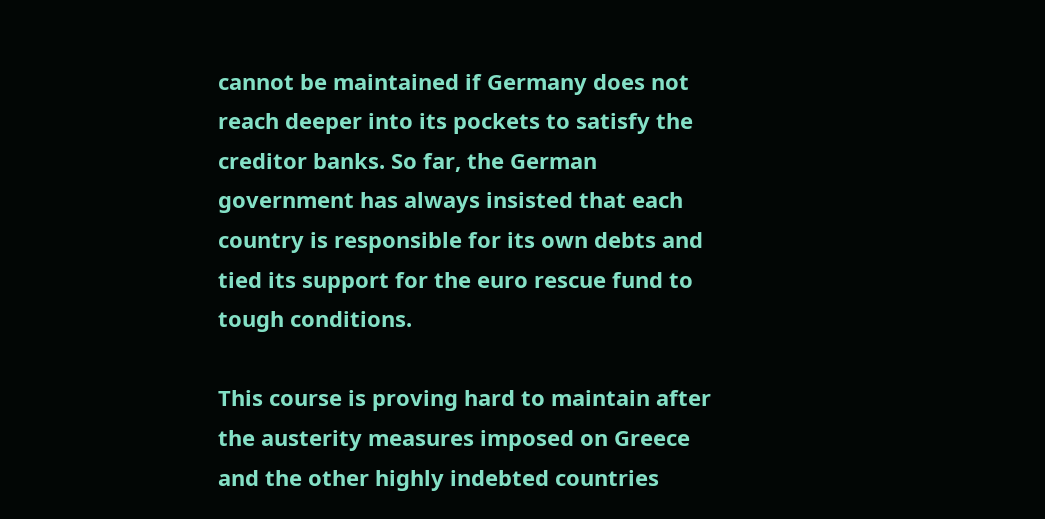cannot be maintained if Germany does not reach deeper into its pockets to satisfy the creditor banks. So far, the German government has always insisted that each country is responsible for its own debts and tied its support for the euro rescue fund to tough conditions.

This course is proving hard to maintain after the austerity measures imposed on Greece and the other highly indebted countries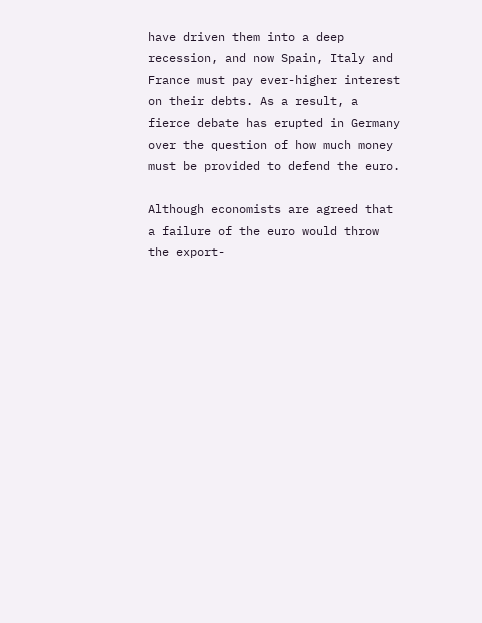have driven them into a deep recession, and now Spain, Italy and France must pay ever-higher interest on their debts. As a result, a fierce debate has erupted in Germany over the question of how much money must be provided to defend the euro.

Although economists are agreed that a failure of the euro would throw the export-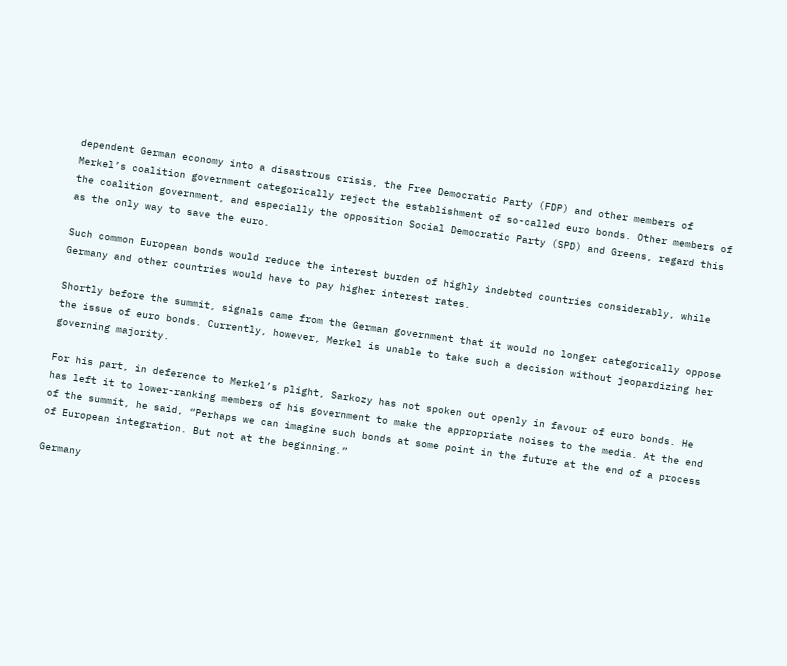dependent German economy into a disastrous crisis, the Free Democratic Party (FDP) and other members of Merkel’s coalition government categorically reject the establishment of so-called euro bonds. Other members of the coalition government, and especially the opposition Social Democratic Party (SPD) and Greens, regard this as the only way to save the euro.

Such common European bonds would reduce the interest burden of highly indebted countries considerably, while Germany and other countries would have to pay higher interest rates.

Shortly before the summit, signals came from the German government that it would no longer categorically oppose the issue of euro bonds. Currently, however, Merkel is unable to take such a decision without jeopardizing her governing majority.

For his part, in deference to Merkel’s plight, Sarkozy has not spoken out openly in favour of euro bonds. He has left it to lower-ranking members of his government to make the appropriate noises to the media. At the end of the summit, he said, “Perhaps we can imagine such bonds at some point in the future at the end of a process of European integration. But not at the beginning.”

Germany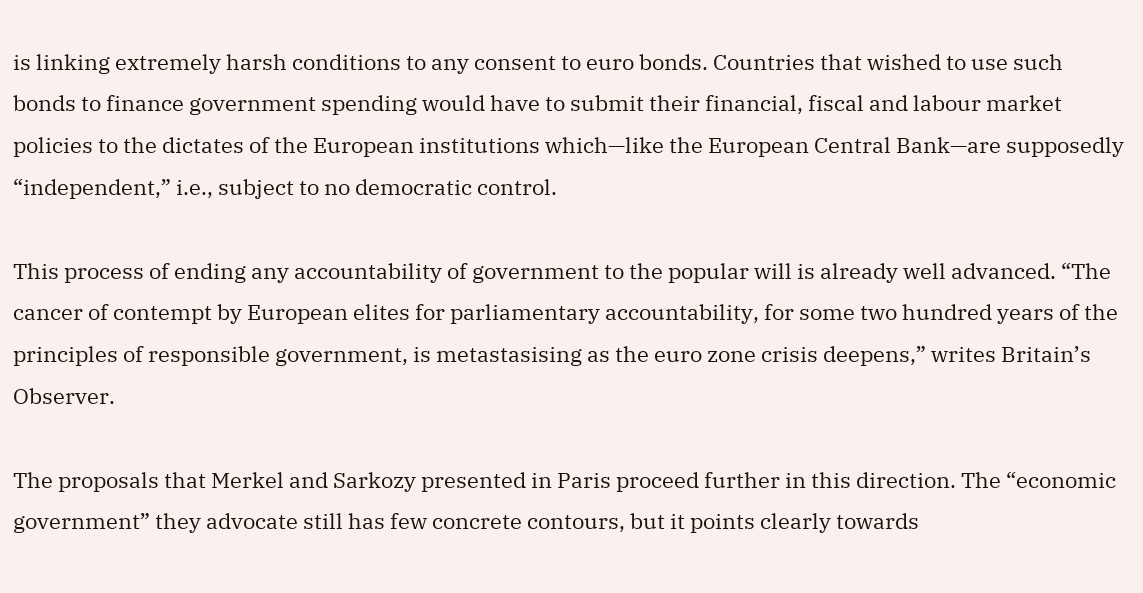is linking extremely harsh conditions to any consent to euro bonds. Countries that wished to use such bonds to finance government spending would have to submit their financial, fiscal and labour market policies to the dictates of the European institutions which—like the European Central Bank—are supposedly “independent,” i.e., subject to no democratic control.

This process of ending any accountability of government to the popular will is already well advanced. “The cancer of contempt by European elites for parliamentary accountability, for some two hundred years of the principles of responsible government, is metastasising as the euro zone crisis deepens,” writes Britain’s Observer.

The proposals that Merkel and Sarkozy presented in Paris proceed further in this direction. The “economic government” they advocate still has few concrete contours, but it points clearly towards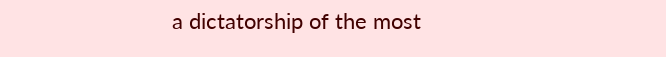a dictatorship of the most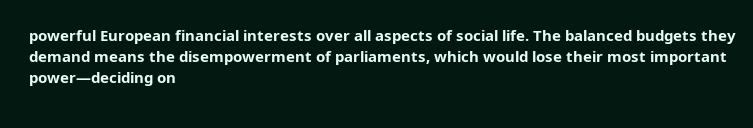powerful European financial interests over all aspects of social life. The balanced budgets they demand means the disempowerment of parliaments, which would lose their most important power—deciding on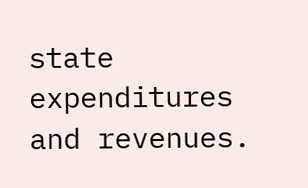state expenditures and revenues.